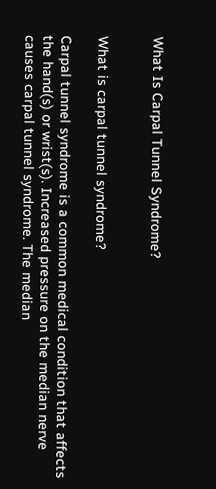What Is Carpal Tunnel Syndrome?


What is carpal tunnel syndrome?

Carpal tunnel syndrome is a common medical condition that affects the hand(s) or wrist(s). Increased pressure on the median nerve causes carpal tunnel syndrome. The median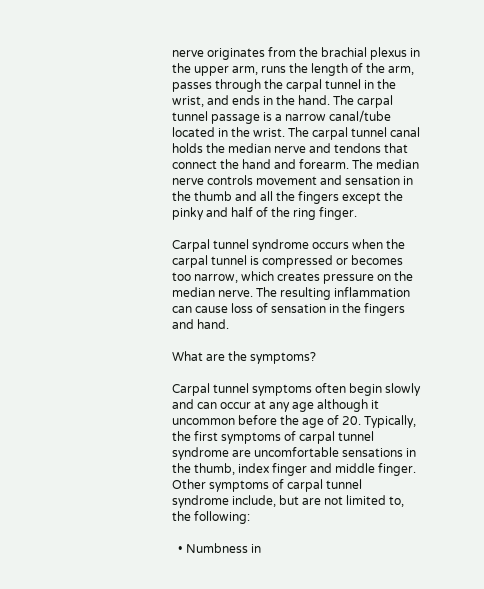nerve originates from the brachial plexus in the upper arm, runs the length of the arm, passes through the carpal tunnel in the wrist, and ends in the hand. The carpal tunnel passage is a narrow canal/tube located in the wrist. The carpal tunnel canal holds the median nerve and tendons that connect the hand and forearm. The median nerve controls movement and sensation in the thumb and all the fingers except the pinky and half of the ring finger.

Carpal tunnel syndrome occurs when the carpal tunnel is compressed or becomes too narrow, which creates pressure on the median nerve. The resulting inflammation can cause loss of sensation in the fingers and hand.

What are the symptoms?

Carpal tunnel symptoms often begin slowly and can occur at any age although it uncommon before the age of 20. Typically, the first symptoms of carpal tunnel syndrome are uncomfortable sensations in the thumb, index finger and middle finger. Other symptoms of carpal tunnel syndrome include, but are not limited to, the following:

  • Numbness in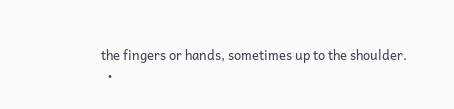the fingers or hands, sometimes up to the shoulder.
  •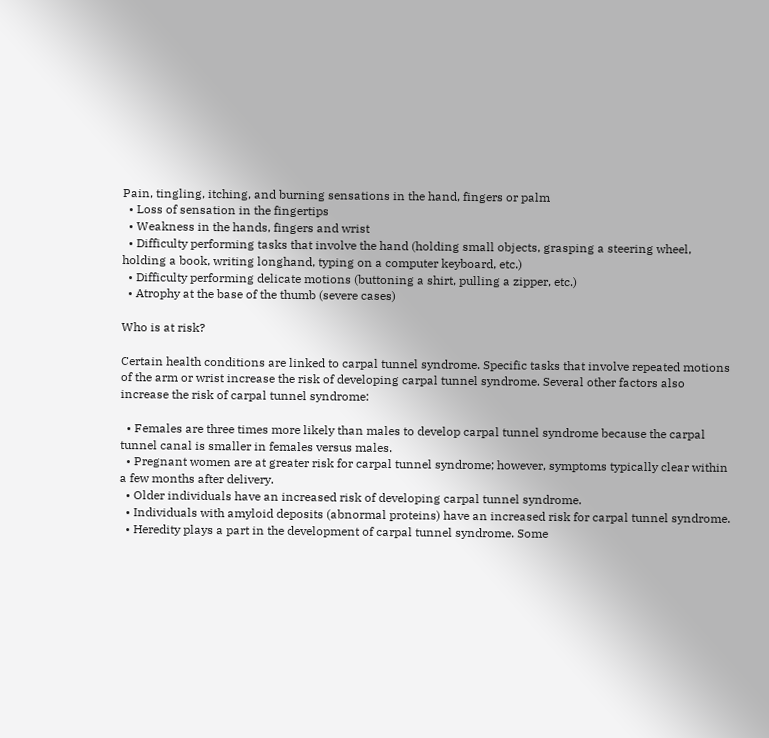Pain, tingling, itching, and burning sensations in the hand, fingers or palm
  • Loss of sensation in the fingertips
  • Weakness in the hands, fingers and wrist
  • Difficulty performing tasks that involve the hand (holding small objects, grasping a steering wheel, holding a book, writing longhand, typing on a computer keyboard, etc.)
  • Difficulty performing delicate motions (buttoning a shirt, pulling a zipper, etc.)
  • Atrophy at the base of the thumb (severe cases)

Who is at risk?

Certain health conditions are linked to carpal tunnel syndrome. Specific tasks that involve repeated motions of the arm or wrist increase the risk of developing carpal tunnel syndrome. Several other factors also increase the risk of carpal tunnel syndrome:

  • Females are three times more likely than males to develop carpal tunnel syndrome because the carpal tunnel canal is smaller in females versus males.
  • Pregnant women are at greater risk for carpal tunnel syndrome; however, symptoms typically clear within a few months after delivery.
  • Older individuals have an increased risk of developing carpal tunnel syndrome.
  • Individuals with amyloid deposits (abnormal proteins) have an increased risk for carpal tunnel syndrome.
  • Heredity plays a part in the development of carpal tunnel syndrome. Some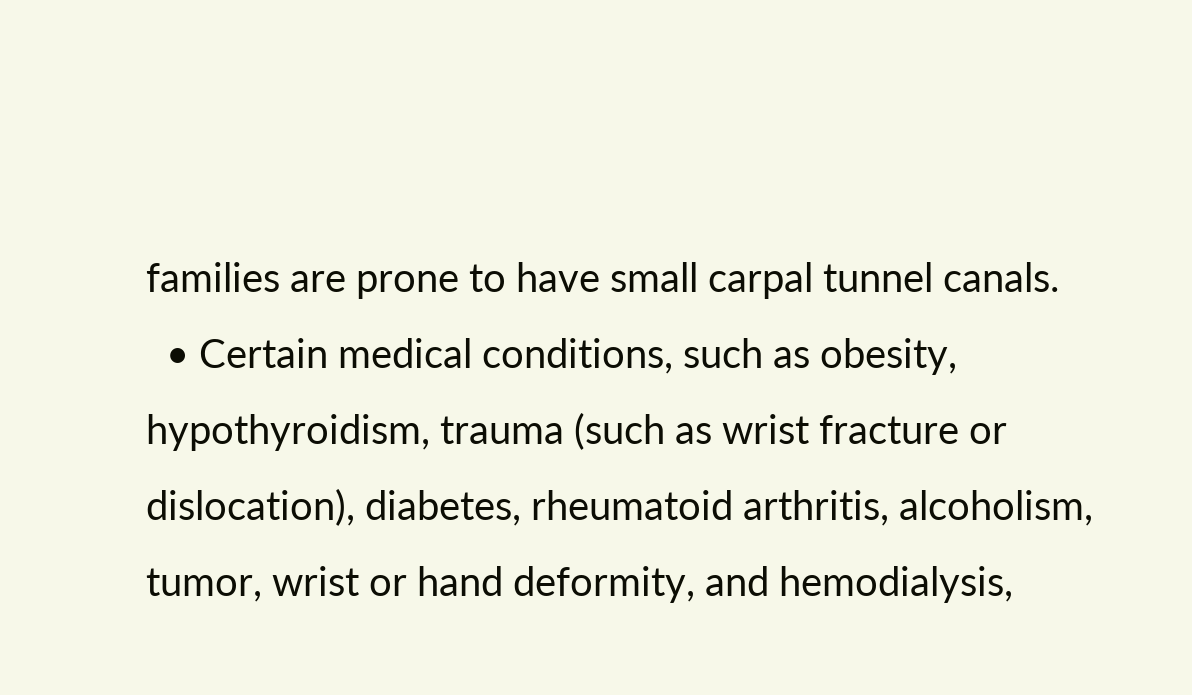families are prone to have small carpal tunnel canals.
  • Certain medical conditions, such as obesity, hypothyroidism, trauma (such as wrist fracture or dislocation), diabetes, rheumatoid arthritis, alcoholism, tumor, wrist or hand deformity, and hemodialysis,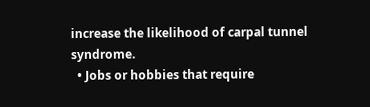increase the likelihood of carpal tunnel syndrome.
  • Jobs or hobbies that require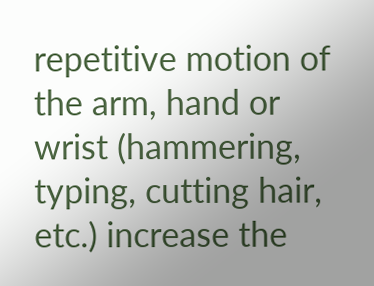repetitive motion of the arm, hand or wrist (hammering, typing, cutting hair, etc.) increase the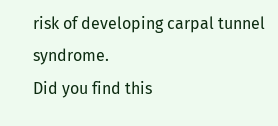risk of developing carpal tunnel syndrome.
Did you find this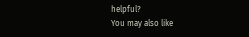helpful?
You may also like